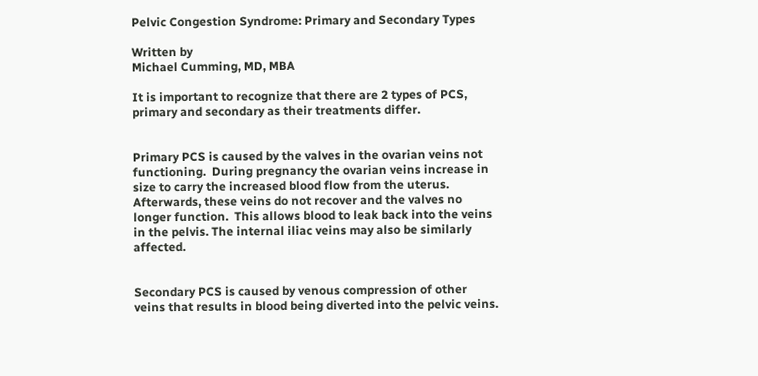Pelvic Congestion Syndrome: Primary and Secondary Types

Written by
Michael Cumming, MD, MBA

It is important to recognize that there are 2 types of PCS, primary and secondary as their treatments differ.


Primary PCS is caused by the valves in the ovarian veins not functioning.  During pregnancy the ovarian veins increase in size to carry the increased blood flow from the uterus.  Afterwards, these veins do not recover and the valves no longer function.  This allows blood to leak back into the veins in the pelvis. The internal iliac veins may also be similarly affected.


Secondary PCS is caused by venous compression of other veins that results in blood being diverted into the pelvic veins.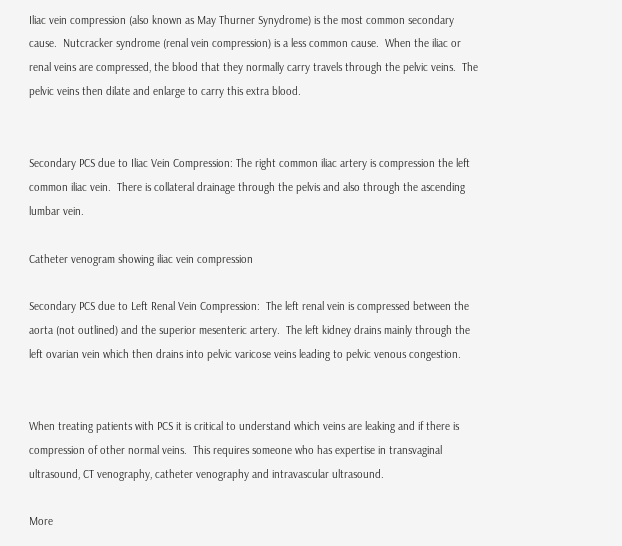Iliac vein compression (also known as May Thurner Synydrome) is the most common secondary cause.  Nutcracker syndrome (renal vein compression) is a less common cause.  When the iliac or renal veins are compressed, the blood that they normally carry travels through the pelvic veins.  The pelvic veins then dilate and enlarge to carry this extra blood.


Secondary PCS due to Iliac Vein Compression: The right common iliac artery is compression the left common iliac vein.  There is collateral drainage through the pelvis and also through the ascending lumbar vein.

Catheter venogram showing iliac vein compression

Secondary PCS due to Left Renal Vein Compression:  The left renal vein is compressed between the aorta (not outlined) and the superior mesenteric artery.  The left kidney drains mainly through the left ovarian vein which then drains into pelvic varicose veins leading to pelvic venous congestion.


When treating patients with PCS it is critical to understand which veins are leaking and if there is compression of other normal veins.  This requires someone who has expertise in transvaginal ultrasound, CT venography, catheter venography and intravascular ultrasound.

More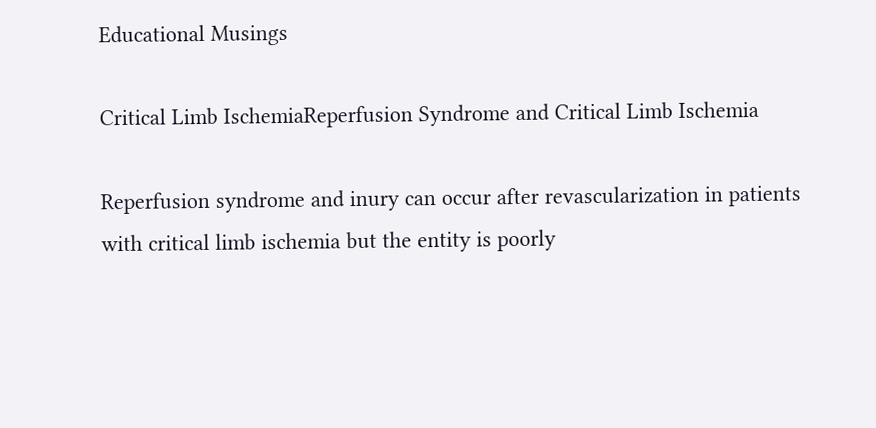Educational Musings

Critical Limb IschemiaReperfusion Syndrome and Critical Limb Ischemia

Reperfusion syndrome and inury can occur after revascularization in patients with critical limb ischemia but the entity is poorly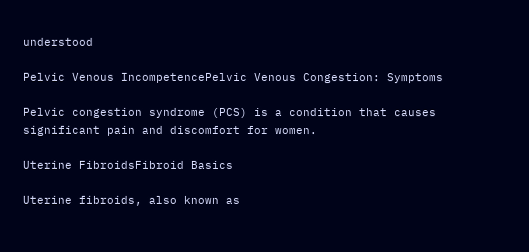understood

Pelvic Venous IncompetencePelvic Venous Congestion: Symptoms

Pelvic congestion syndrome (PCS) is a condition that causes significant pain and discomfort for women.

Uterine FibroidsFibroid Basics

Uterine fibroids, also known as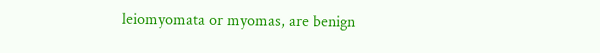leiomyomata or myomas, are benign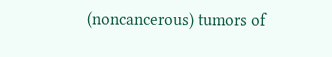(noncancerous) tumors of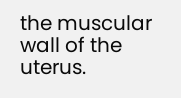the muscular wall of the uterus.